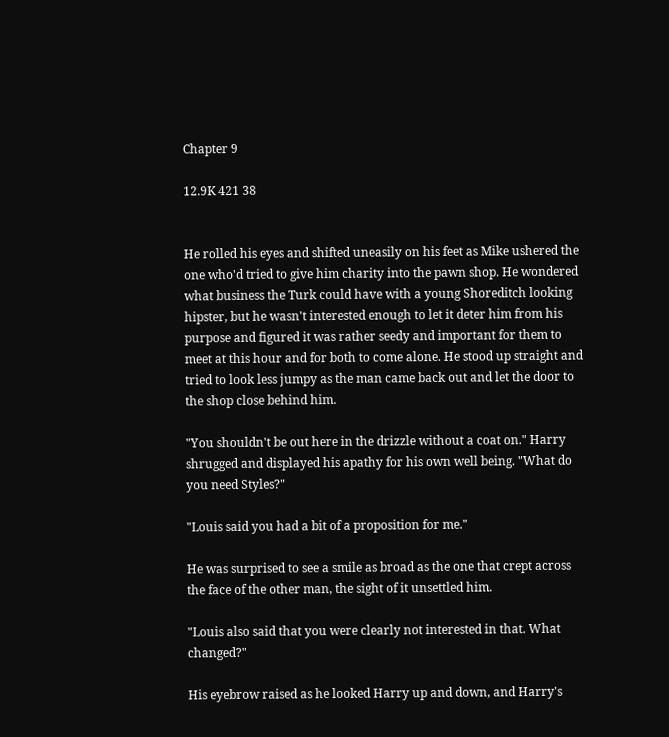Chapter 9

12.9K 421 38


He rolled his eyes and shifted uneasily on his feet as Mike ushered the one who'd tried to give him charity into the pawn shop. He wondered what business the Turk could have with a young Shoreditch looking hipster, but he wasn't interested enough to let it deter him from his purpose and figured it was rather seedy and important for them to meet at this hour and for both to come alone. He stood up straight and tried to look less jumpy as the man came back out and let the door to the shop close behind him.

"You shouldn't be out here in the drizzle without a coat on." Harry shrugged and displayed his apathy for his own well being. "What do you need Styles?"

"Louis said you had a bit of a proposition for me."

He was surprised to see a smile as broad as the one that crept across the face of the other man, the sight of it unsettled him.

"Louis also said that you were clearly not interested in that. What changed?"

His eyebrow raised as he looked Harry up and down, and Harry's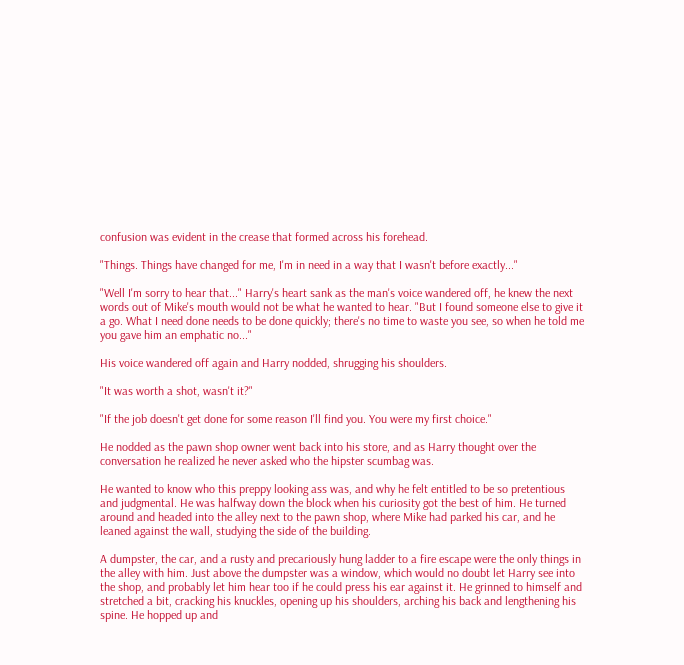confusion was evident in the crease that formed across his forehead.

"Things. Things have changed for me, I'm in need in a way that I wasn't before exactly..."

"Well I'm sorry to hear that..." Harry's heart sank as the man's voice wandered off, he knew the next words out of Mike's mouth would not be what he wanted to hear. "But I found someone else to give it a go. What I need done needs to be done quickly; there's no time to waste you see, so when he told me you gave him an emphatic no..."

His voice wandered off again and Harry nodded, shrugging his shoulders.

"It was worth a shot, wasn't it?"

"If the job doesn't get done for some reason I'll find you. You were my first choice."

He nodded as the pawn shop owner went back into his store, and as Harry thought over the conversation he realized he never asked who the hipster scumbag was.

He wanted to know who this preppy looking ass was, and why he felt entitled to be so pretentious and judgmental. He was halfway down the block when his curiosity got the best of him. He turned around and headed into the alley next to the pawn shop, where Mike had parked his car, and he leaned against the wall, studying the side of the building.

A dumpster, the car, and a rusty and precariously hung ladder to a fire escape were the only things in the alley with him. Just above the dumpster was a window, which would no doubt let Harry see into the shop, and probably let him hear too if he could press his ear against it. He grinned to himself and stretched a bit, cracking his knuckles, opening up his shoulders, arching his back and lengthening his spine. He hopped up and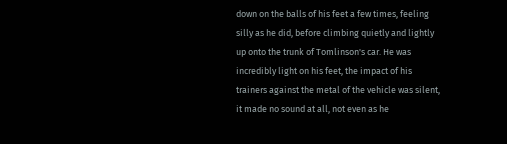down on the balls of his feet a few times, feeling silly as he did, before climbing quietly and lightly up onto the trunk of Tomlinson's car. He was incredibly light on his feet, the impact of his trainers against the metal of the vehicle was silent, it made no sound at all, not even as he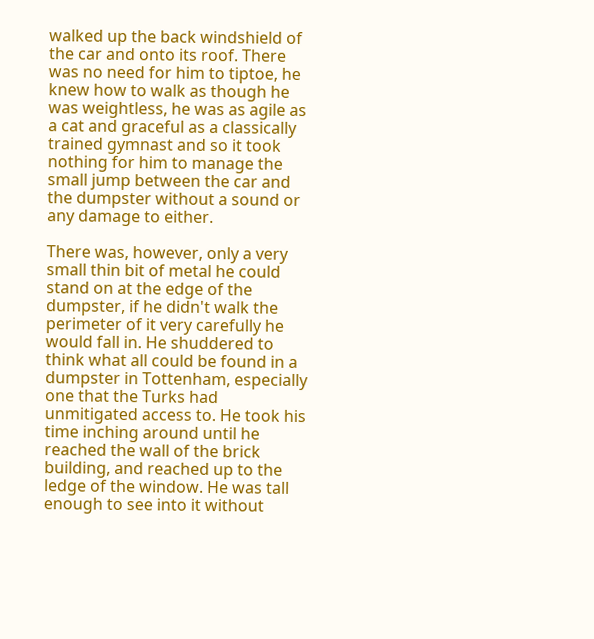walked up the back windshield of the car and onto its roof. There was no need for him to tiptoe, he knew how to walk as though he was weightless, he was as agile as a cat and graceful as a classically trained gymnast and so it took nothing for him to manage the small jump between the car and the dumpster without a sound or any damage to either.

There was, however, only a very small thin bit of metal he could stand on at the edge of the dumpster, if he didn't walk the perimeter of it very carefully he would fall in. He shuddered to think what all could be found in a dumpster in Tottenham, especially one that the Turks had unmitigated access to. He took his time inching around until he reached the wall of the brick building, and reached up to the ledge of the window. He was tall enough to see into it without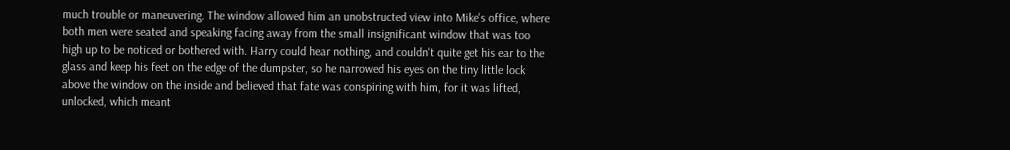much trouble or maneuvering. The window allowed him an unobstructed view into Mike's office, where both men were seated and speaking facing away from the small insignificant window that was too high up to be noticed or bothered with. Harry could hear nothing, and couldn't quite get his ear to the glass and keep his feet on the edge of the dumpster, so he narrowed his eyes on the tiny little lock above the window on the inside and believed that fate was conspiring with him, for it was lifted, unlocked, which meant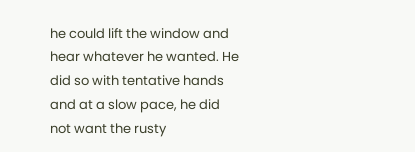he could lift the window and hear whatever he wanted. He did so with tentative hands and at a slow pace, he did not want the rusty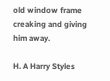old window frame creaking and giving him away.

H. A Harry Styles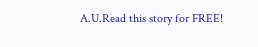A.U.Read this story for FREE!